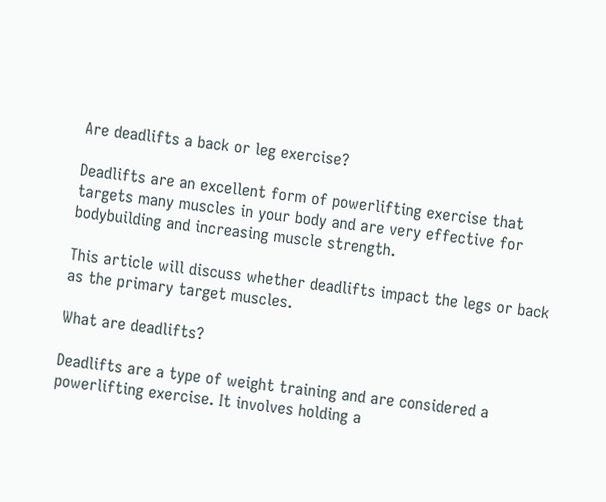Are deadlifts a back or leg exercise?

Deadlifts are an excellent form of powerlifting exercise that targets many muscles in your body and are very effective for bodybuilding and increasing muscle strength.

This article will discuss whether deadlifts impact the legs or back as the primary target muscles.

What are deadlifts?

Deadlifts are a type of weight training and are considered a powerlifting exercise. It involves holding a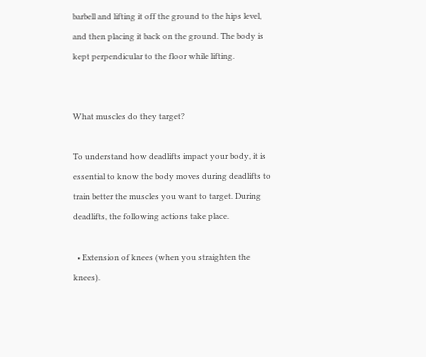barbell and lifting it off the ground to the hips level, and then placing it back on the ground. The body is kept perpendicular to the floor while lifting.


What muscles do they target?

To understand how deadlifts impact your body, it is essential to know the body moves during deadlifts to train better the muscles you want to target. During deadlifts, the following actions take place.

  • Extension of knees (when you straighten the knees).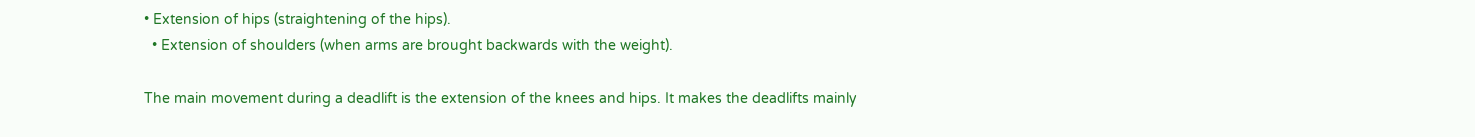• Extension of hips (straightening of the hips).
  • Extension of shoulders (when arms are brought backwards with the weight).

The main movement during a deadlift is the extension of the knees and hips. It makes the deadlifts mainly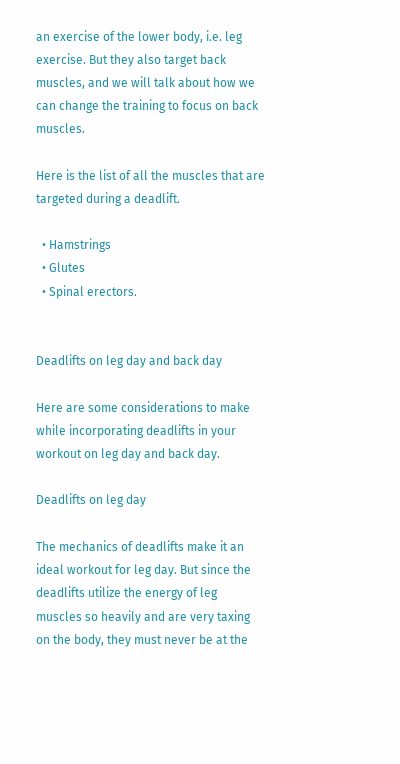an exercise of the lower body, i.e. leg exercise. But they also target back muscles, and we will talk about how we can change the training to focus on back muscles.

Here is the list of all the muscles that are targeted during a deadlift.

  • Hamstrings
  • Glutes
  • Spinal erectors.


Deadlifts on leg day and back day

Here are some considerations to make while incorporating deadlifts in your workout on leg day and back day.

Deadlifts on leg day

The mechanics of deadlifts make it an ideal workout for leg day. But since the deadlifts utilize the energy of leg muscles so heavily and are very taxing on the body, they must never be at the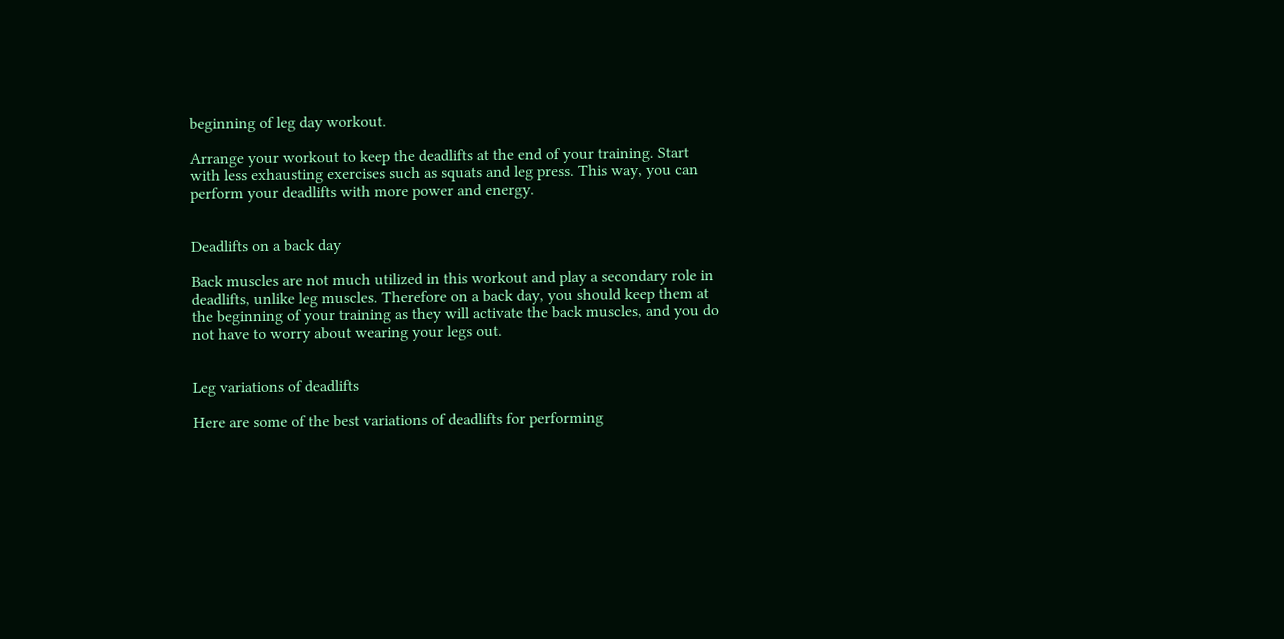beginning of leg day workout.

Arrange your workout to keep the deadlifts at the end of your training. Start with less exhausting exercises such as squats and leg press. This way, you can perform your deadlifts with more power and energy.


Deadlifts on a back day

Back muscles are not much utilized in this workout and play a secondary role in deadlifts, unlike leg muscles. Therefore on a back day, you should keep them at the beginning of your training as they will activate the back muscles, and you do not have to worry about wearing your legs out.


Leg variations of deadlifts

Here are some of the best variations of deadlifts for performing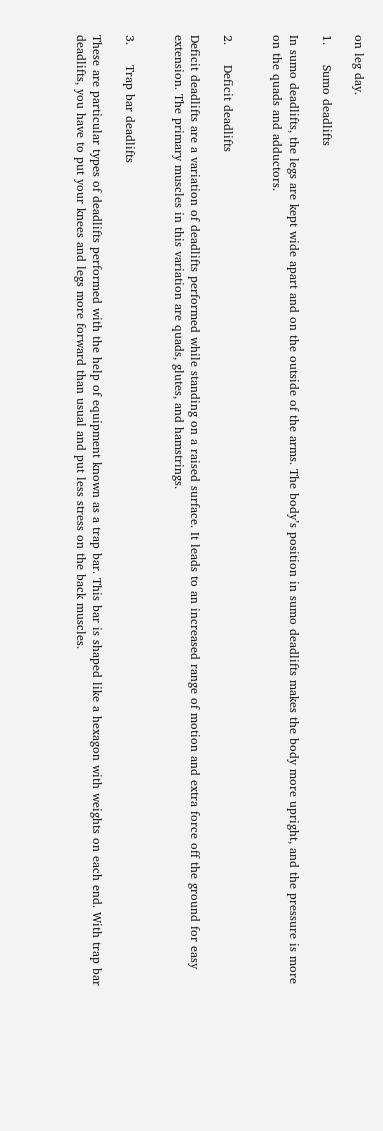on leg day.

1.     Sumo deadlifts

In sumo deadlifts, the legs are kept wide apart and on the outside of the arms. The body’s position in sumo deadlifts makes the body more upright, and the pressure is more on the quads and adductors.


2.     Deficit deadlifts

Deficit deadlifts are a variation of deadlifts performed while standing on a raised surface. It leads to an increased range of motion and extra force off the ground for easy extension. The primary muscles in this variation are quads, glutes, and hamstrings.


3.     Trap bar deadlifts

These are particular types of deadlifts performed with the help of equipment known as a trap bar. This bar is shaped like a hexagon with weights on each end. With trap bar deadlifts, you have to put your knees and legs more forward than usual and put less stress on the back muscles.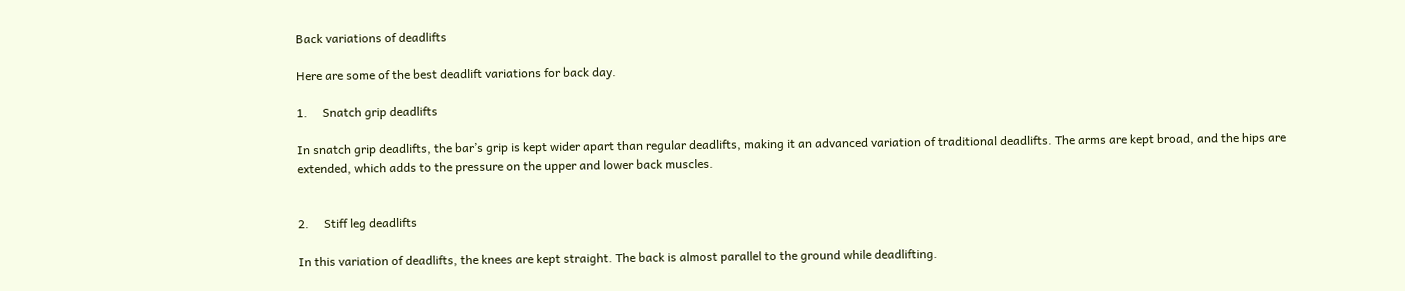Back variations of deadlifts

Here are some of the best deadlift variations for back day.

1.     Snatch grip deadlifts

In snatch grip deadlifts, the bar’s grip is kept wider apart than regular deadlifts, making it an advanced variation of traditional deadlifts. The arms are kept broad, and the hips are extended, which adds to the pressure on the upper and lower back muscles.


2.     Stiff leg deadlifts

In this variation of deadlifts, the knees are kept straight. The back is almost parallel to the ground while deadlifting.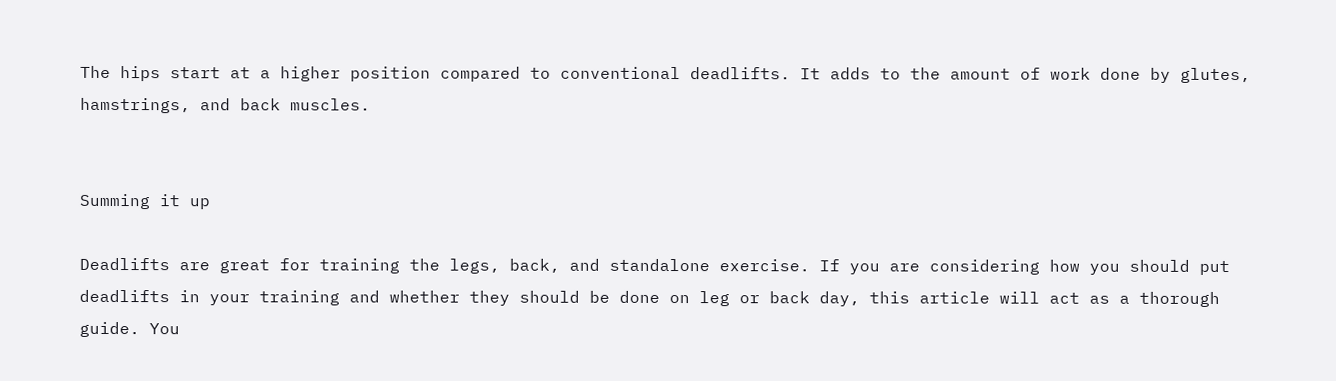The hips start at a higher position compared to conventional deadlifts. It adds to the amount of work done by glutes, hamstrings, and back muscles.


Summing it up

Deadlifts are great for training the legs, back, and standalone exercise. If you are considering how you should put deadlifts in your training and whether they should be done on leg or back day, this article will act as a thorough guide. You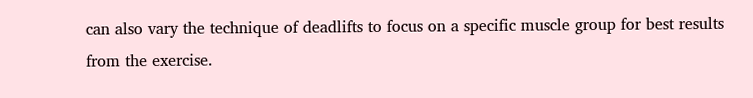can also vary the technique of deadlifts to focus on a specific muscle group for best results from the exercise.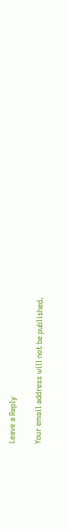Leave a Reply

Your email address will not be published.